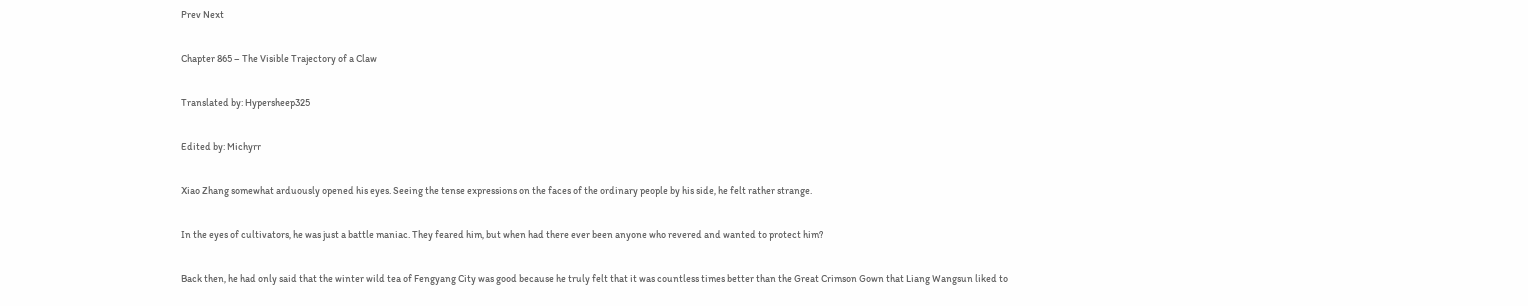Prev Next

Chapter 865 – The Visible Trajectory of a Claw

Translated by: Hypersheep325

Edited by: Michyrr

Xiao Zhang somewhat arduously opened his eyes. Seeing the tense expressions on the faces of the ordinary people by his side, he felt rather strange.

In the eyes of cultivators, he was just a battle maniac. They feared him, but when had there ever been anyone who revered and wanted to protect him?

Back then, he had only said that the winter wild tea of Fengyang City was good because he truly felt that it was countless times better than the Great Crimson Gown that Liang Wangsun liked to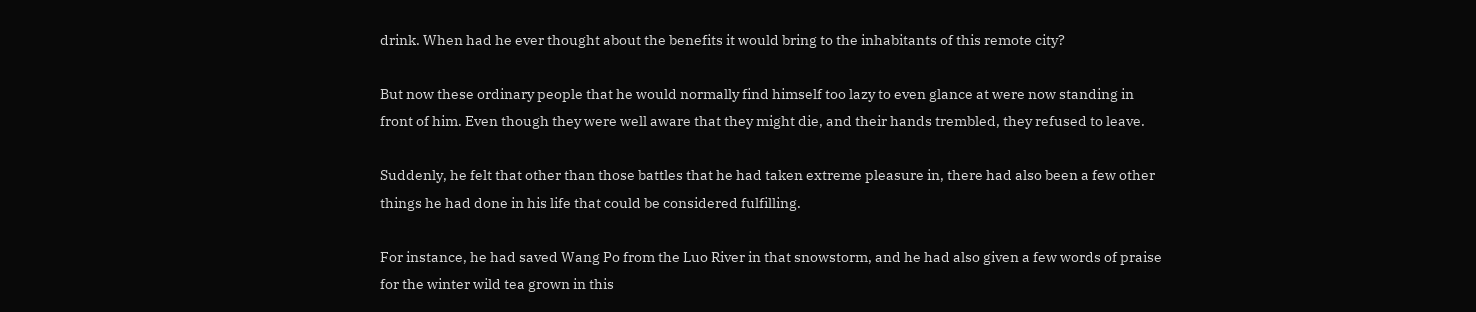drink. When had he ever thought about the benefits it would bring to the inhabitants of this remote city?

But now these ordinary people that he would normally find himself too lazy to even glance at were now standing in front of him. Even though they were well aware that they might die, and their hands trembled, they refused to leave.

Suddenly, he felt that other than those battles that he had taken extreme pleasure in, there had also been a few other things he had done in his life that could be considered fulfilling.

For instance, he had saved Wang Po from the Luo River in that snowstorm, and he had also given a few words of praise for the winter wild tea grown in this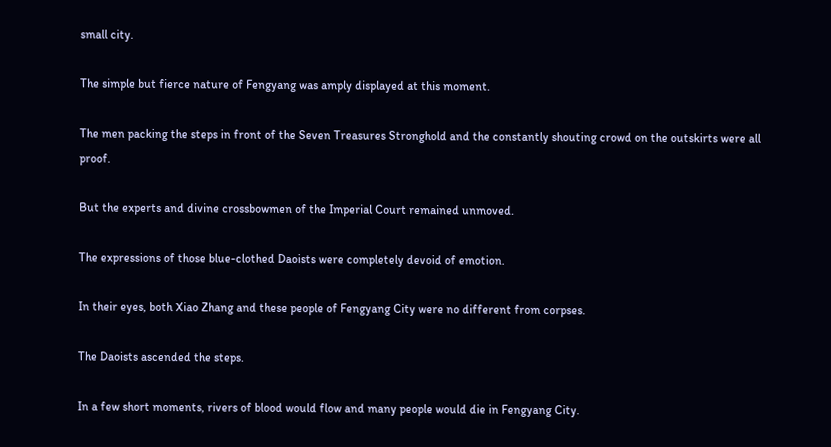small city.

The simple but fierce nature of Fengyang was amply displayed at this moment.

The men packing the steps in front of the Seven Treasures Stronghold and the constantly shouting crowd on the outskirts were all proof.

But the experts and divine crossbowmen of the Imperial Court remained unmoved.

The expressions of those blue-clothed Daoists were completely devoid of emotion.

In their eyes, both Xiao Zhang and these people of Fengyang City were no different from corpses.

The Daoists ascended the steps.

In a few short moments, rivers of blood would flow and many people would die in Fengyang City.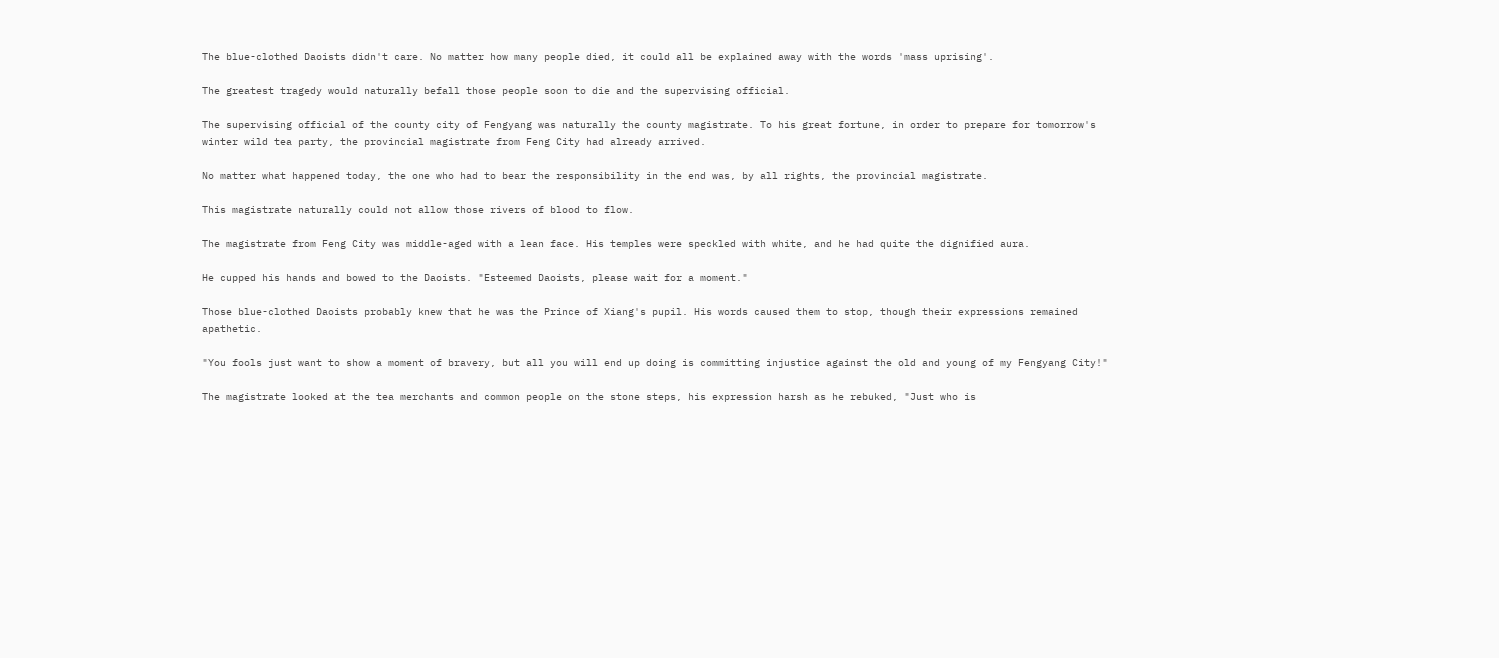The blue-clothed Daoists didn't care. No matter how many people died, it could all be explained away with the words 'mass uprising'.

The greatest tragedy would naturally befall those people soon to die and the supervising official.

The supervising official of the county city of Fengyang was naturally the county magistrate. To his great fortune, in order to prepare for tomorrow's winter wild tea party, the provincial magistrate from Feng City had already arrived.

No matter what happened today, the one who had to bear the responsibility in the end was, by all rights, the provincial magistrate.

This magistrate naturally could not allow those rivers of blood to flow.

The magistrate from Feng City was middle-aged with a lean face. His temples were speckled with white, and he had quite the dignified aura.

He cupped his hands and bowed to the Daoists. "Esteemed Daoists, please wait for a moment."

Those blue-clothed Daoists probably knew that he was the Prince of Xiang's pupil. His words caused them to stop, though their expressions remained apathetic.

"You fools just want to show a moment of bravery, but all you will end up doing is committing injustice against the old and young of my Fengyang City!"

The magistrate looked at the tea merchants and common people on the stone steps, his expression harsh as he rebuked, "Just who is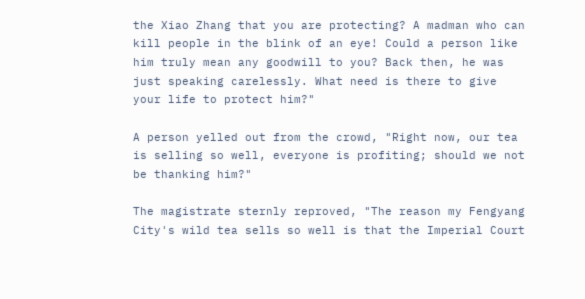the Xiao Zhang that you are protecting? A madman who can kill people in the blink of an eye! Could a person like him truly mean any goodwill to you? Back then, he was just speaking carelessly. What need is there to give your life to protect him?"

A person yelled out from the crowd, "Right now, our tea is selling so well, everyone is profiting; should we not be thanking him?"

The magistrate sternly reproved, "The reason my Fengyang City's wild tea sells so well is that the Imperial Court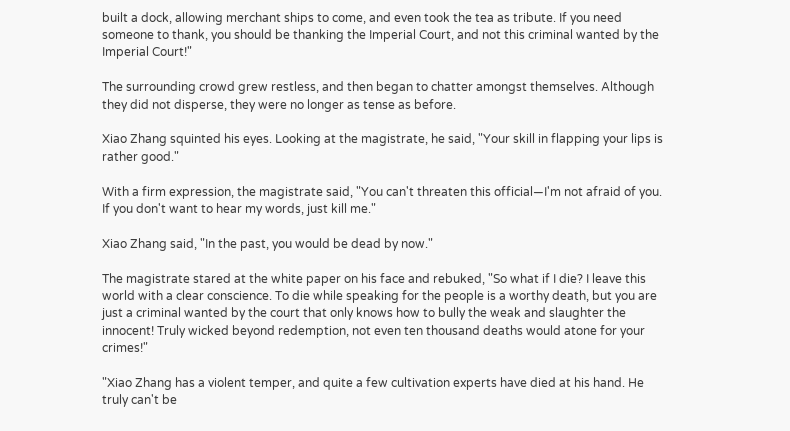built a dock, allowing merchant ships to come, and even took the tea as tribute. If you need someone to thank, you should be thanking the Imperial Court, and not this criminal wanted by the Imperial Court!"

The surrounding crowd grew restless, and then began to chatter amongst themselves. Although they did not disperse, they were no longer as tense as before.

Xiao Zhang squinted his eyes. Looking at the magistrate, he said, "Your skill in flapping your lips is rather good."

With a firm expression, the magistrate said, "You can't threaten this official—I'm not afraid of you. If you don't want to hear my words, just kill me."

Xiao Zhang said, "In the past, you would be dead by now."

The magistrate stared at the white paper on his face and rebuked, "So what if I die? I leave this world with a clear conscience. To die while speaking for the people is a worthy death, but you are just a criminal wanted by the court that only knows how to bully the weak and slaughter the innocent! Truly wicked beyond redemption, not even ten thousand deaths would atone for your crimes!"

"Xiao Zhang has a violent temper, and quite a few cultivation experts have died at his hand. He truly can't be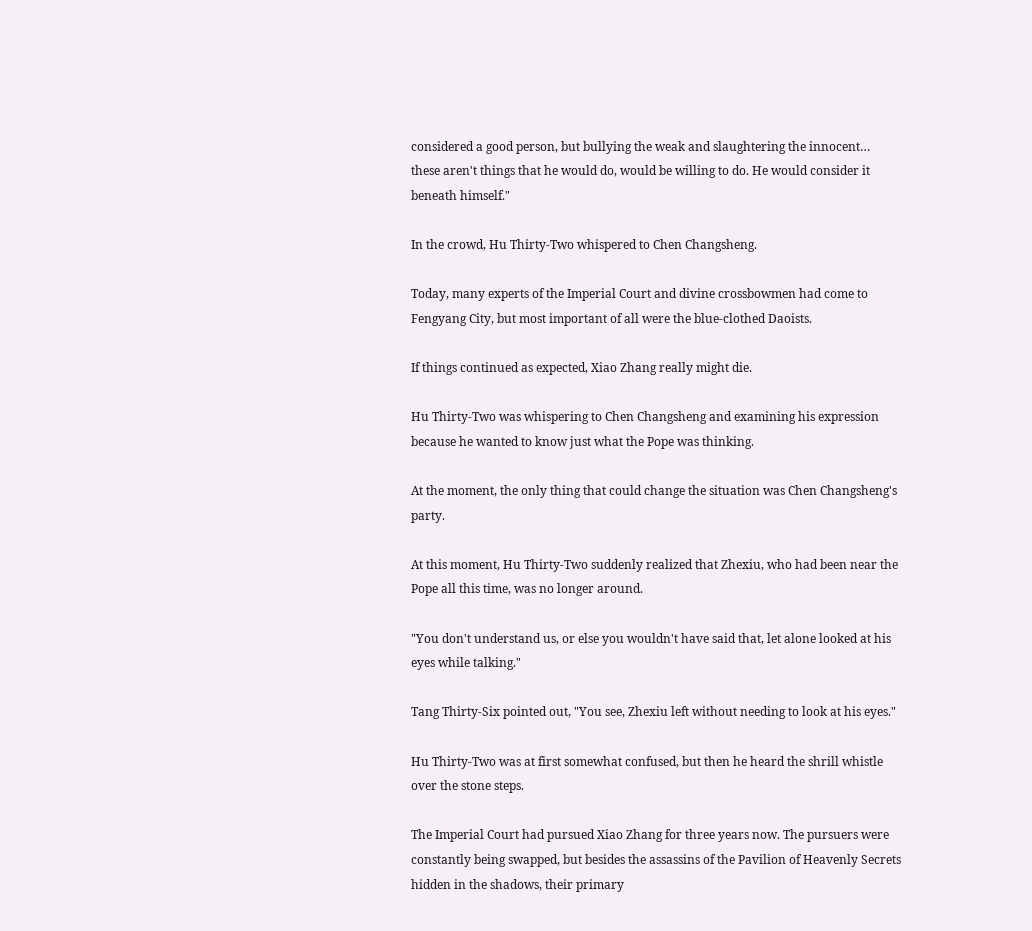considered a good person, but bullying the weak and slaughtering the innocent… these aren't things that he would do, would be willing to do. He would consider it beneath himself."

In the crowd, Hu Thirty-Two whispered to Chen Changsheng.

Today, many experts of the Imperial Court and divine crossbowmen had come to Fengyang City, but most important of all were the blue-clothed Daoists.

If things continued as expected, Xiao Zhang really might die.

Hu Thirty-Two was whispering to Chen Changsheng and examining his expression because he wanted to know just what the Pope was thinking.

At the moment, the only thing that could change the situation was Chen Changsheng's party.

At this moment, Hu Thirty-Two suddenly realized that Zhexiu, who had been near the Pope all this time, was no longer around.

"You don't understand us, or else you wouldn't have said that, let alone looked at his eyes while talking."

Tang Thirty-Six pointed out, "You see, Zhexiu left without needing to look at his eyes."

Hu Thirty-Two was at first somewhat confused, but then he heard the shrill whistle over the stone steps.

The Imperial Court had pursued Xiao Zhang for three years now. The pursuers were constantly being swapped, but besides the assassins of the Pavilion of Heavenly Secrets hidden in the shadows, their primary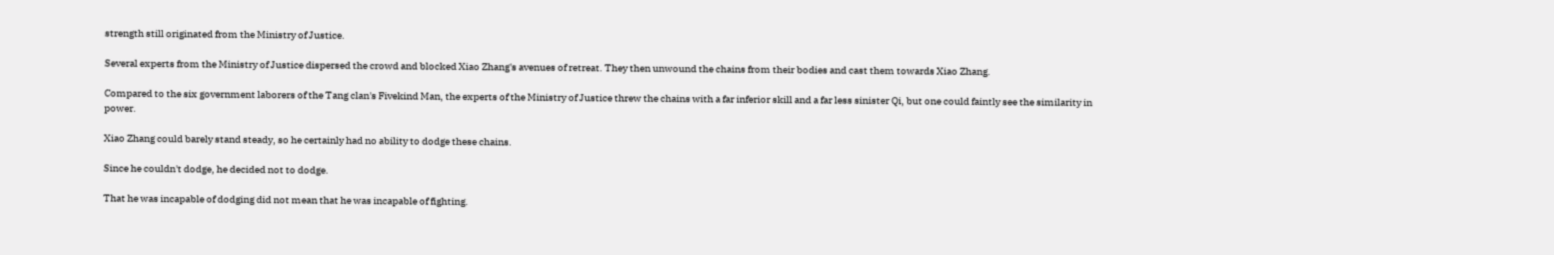strength still originated from the Ministry of Justice.

Several experts from the Ministry of Justice dispersed the crowd and blocked Xiao Zhang's avenues of retreat. They then unwound the chains from their bodies and cast them towards Xiao Zhang.

Compared to the six government laborers of the Tang clan's Fivekind Man, the experts of the Ministry of Justice threw the chains with a far inferior skill and a far less sinister Qi, but one could faintly see the similarity in power.

Xiao Zhang could barely stand steady, so he certainly had no ability to dodge these chains.

Since he couldn't dodge, he decided not to dodge.

That he was incapable of dodging did not mean that he was incapable of fighting.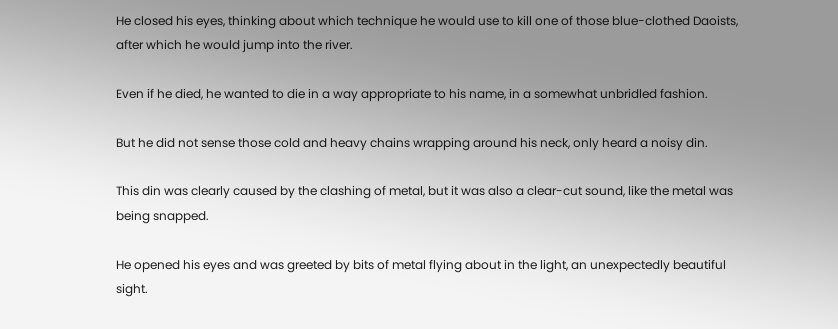He closed his eyes, thinking about which technique he would use to kill one of those blue-clothed Daoists, after which he would jump into the river.

Even if he died, he wanted to die in a way appropriate to his name, in a somewhat unbridled fashion.

But he did not sense those cold and heavy chains wrapping around his neck, only heard a noisy din.

This din was clearly caused by the clashing of metal, but it was also a clear-cut sound, like the metal was being snapped.

He opened his eyes and was greeted by bits of metal flying about in the light, an unexpectedly beautiful sight.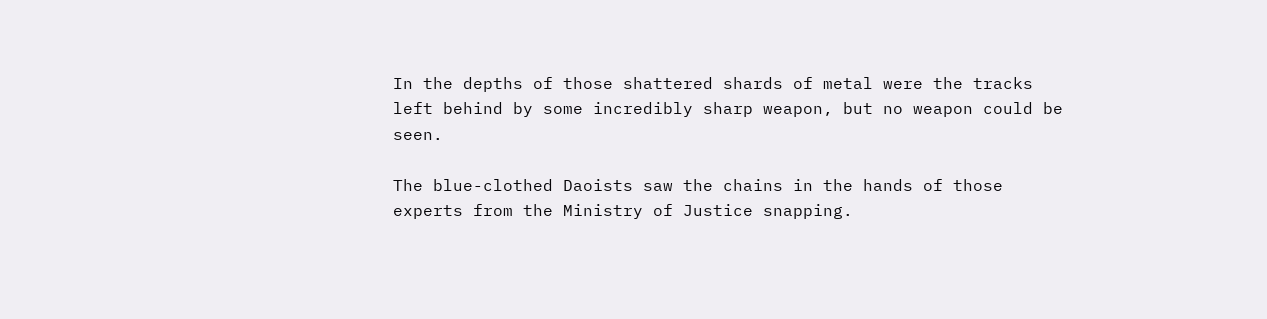In the depths of those shattered shards of metal were the tracks left behind by some incredibly sharp weapon, but no weapon could be seen.

The blue-clothed Daoists saw the chains in the hands of those experts from the Ministry of Justice snapping.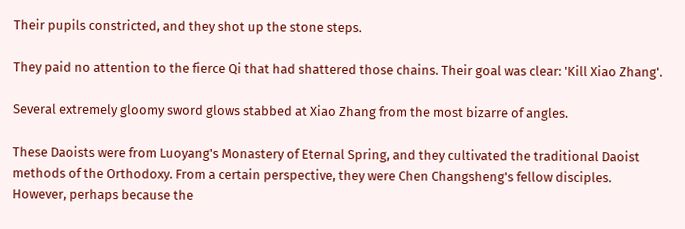Their pupils constricted, and they shot up the stone steps.

They paid no attention to the fierce Qi that had shattered those chains. Their goal was clear: 'Kill Xiao Zhang'.

Several extremely gloomy sword glows stabbed at Xiao Zhang from the most bizarre of angles.

These Daoists were from Luoyang's Monastery of Eternal Spring, and they cultivated the traditional Daoist methods of the Orthodoxy. From a certain perspective, they were Chen Changsheng's fellow disciples. However, perhaps because the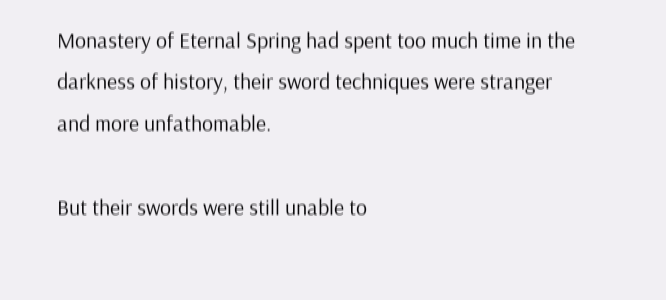Monastery of Eternal Spring had spent too much time in the darkness of history, their sword techniques were stranger and more unfathomable.

But their swords were still unable to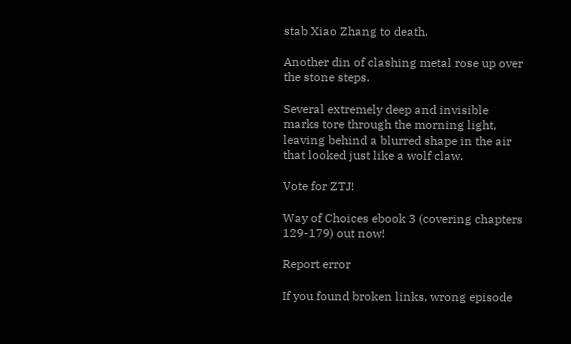stab Xiao Zhang to death.

Another din of clashing metal rose up over the stone steps.

Several extremely deep and invisible marks tore through the morning light, leaving behind a blurred shape in the air that looked just like a wolf claw.

Vote for ZTJ!

Way of Choices ebook 3 (covering chapters 129-179) out now!

Report error

If you found broken links, wrong episode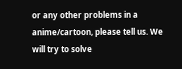or any other problems in a anime/cartoon, please tell us. We will try to solve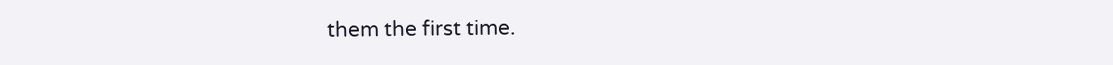them the first time.